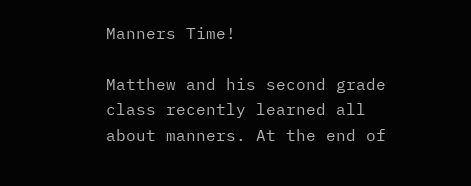Manners Time!

Matthew and his second grade class recently learned all about manners. At the end of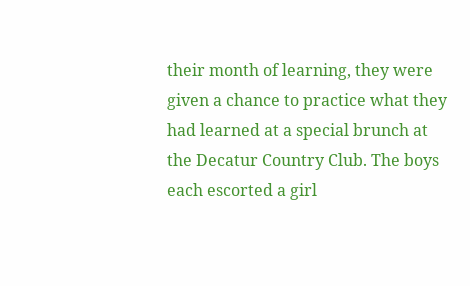their month of learning, they were given a chance to practice what they had learned at a special brunch at the Decatur Country Club. The boys each escorted a girl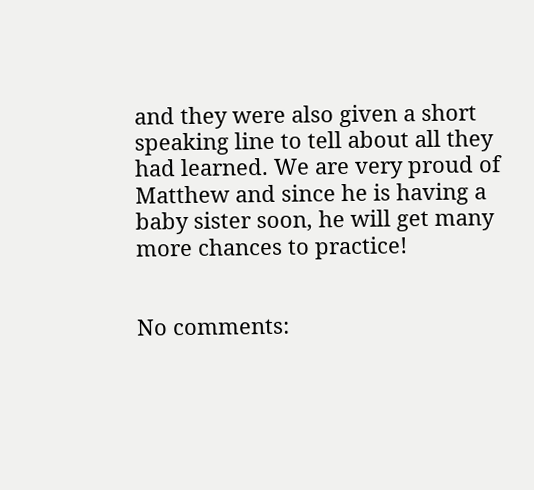and they were also given a short speaking line to tell about all they had learned. We are very proud of Matthew and since he is having a baby sister soon, he will get many more chances to practice!


No comments: